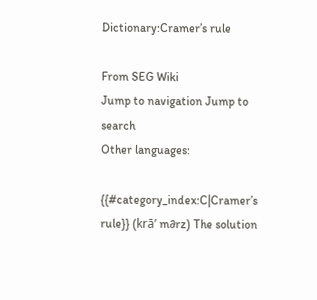Dictionary:Cramer’s rule

From SEG Wiki
Jump to navigation Jump to search
Other languages:

{{#category_index:C|Cramer’s rule}} (krā’ m∂rz) The solution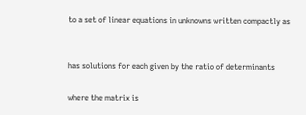to a set of linear equations in unknowns written compactly as


has solutions for each given by the ratio of determinants

where the matrix is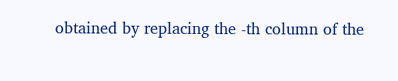obtained by replacing the -th column of the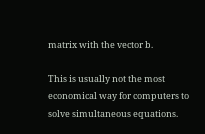matrix with the vector b.

This is usually not the most economical way for computers to solve simultaneous equations.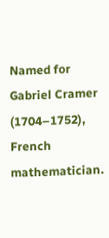Named for Gabriel Cramer (1704–1752), French mathematician.